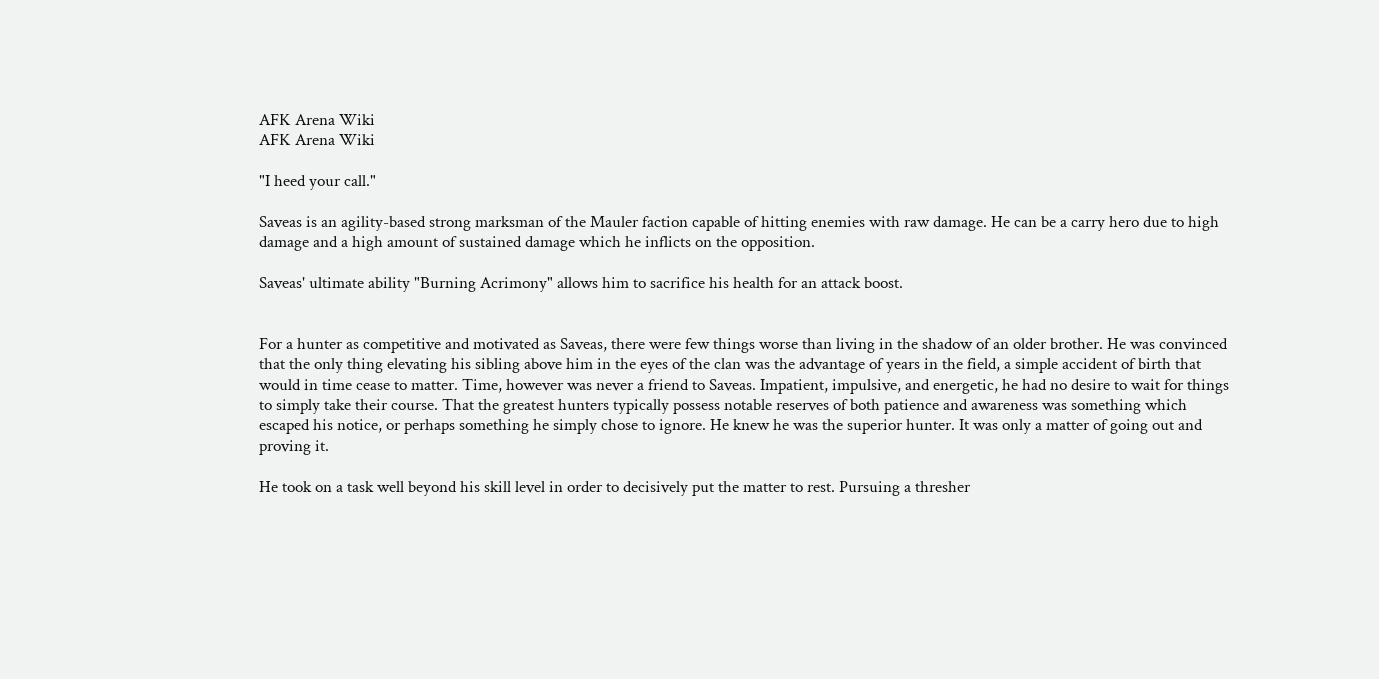AFK Arena Wiki
AFK Arena Wiki

"I heed your call."

Saveas is an agility-based strong marksman of the Mauler faction capable of hitting enemies with raw damage. He can be a carry hero due to high damage and a high amount of sustained damage which he inflicts on the opposition.

Saveas' ultimate ability "Burning Acrimony" allows him to sacrifice his health for an attack boost.


For a hunter as competitive and motivated as Saveas, there were few things worse than living in the shadow of an older brother. He was convinced that the only thing elevating his sibling above him in the eyes of the clan was the advantage of years in the field, a simple accident of birth that would in time cease to matter. Time, however was never a friend to Saveas. Impatient, impulsive, and energetic, he had no desire to wait for things to simply take their course. That the greatest hunters typically possess notable reserves of both patience and awareness was something which escaped his notice, or perhaps something he simply chose to ignore. He knew he was the superior hunter. It was only a matter of going out and proving it.

He took on a task well beyond his skill level in order to decisively put the matter to rest. Pursuing a thresher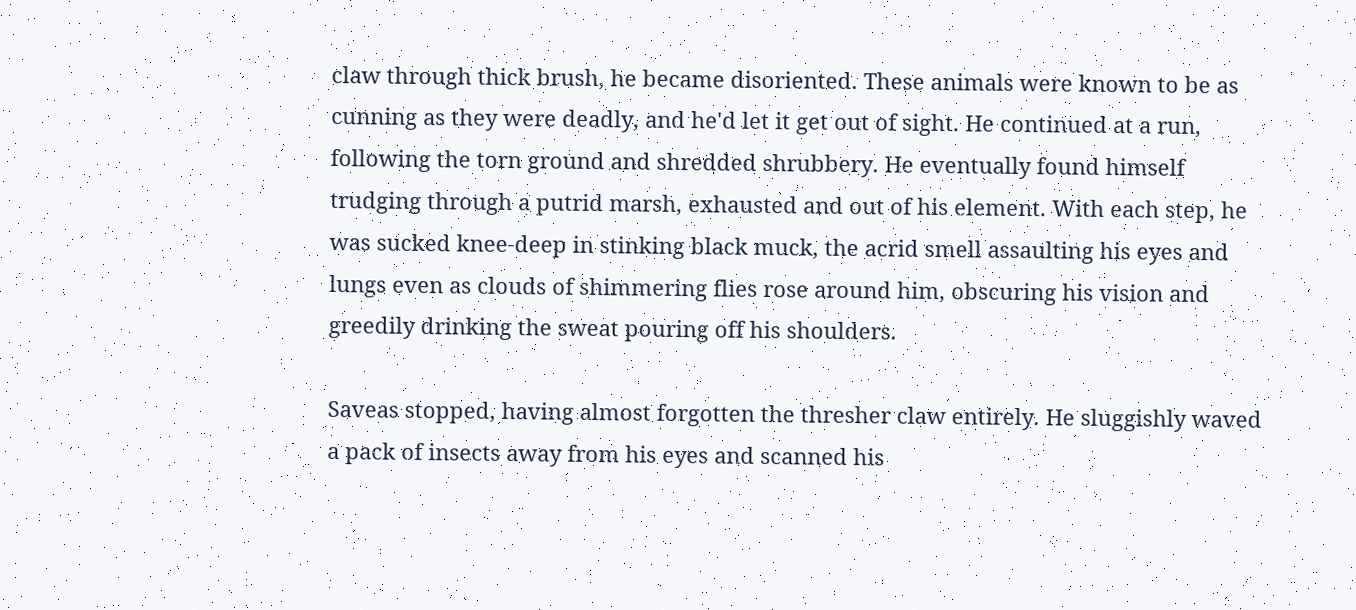claw through thick brush, he became disoriented. These animals were known to be as cunning as they were deadly, and he'd let it get out of sight. He continued at a run, following the torn ground and shredded shrubbery. He eventually found himself trudging through a putrid marsh, exhausted and out of his element. With each step, he was sucked knee-deep in stinking black muck, the acrid smell assaulting his eyes and lungs even as clouds of shimmering flies rose around him, obscuring his vision and greedily drinking the sweat pouring off his shoulders.

Saveas stopped, having almost forgotten the thresher claw entirely. He sluggishly waved a pack of insects away from his eyes and scanned his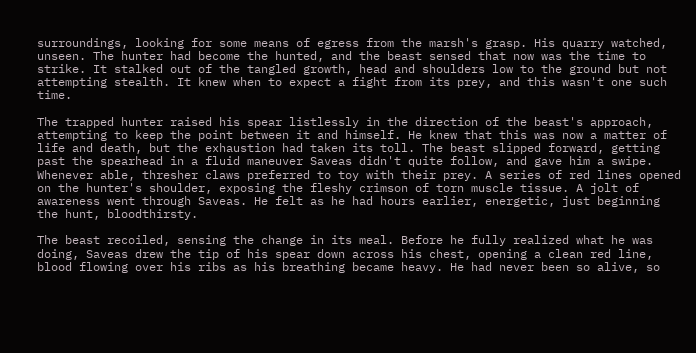surroundings, looking for some means of egress from the marsh's grasp. His quarry watched, unseen. The hunter had become the hunted, and the beast sensed that now was the time to strike. It stalked out of the tangled growth, head and shoulders low to the ground but not attempting stealth. It knew when to expect a fight from its prey, and this wasn't one such time.

The trapped hunter raised his spear listlessly in the direction of the beast's approach, attempting to keep the point between it and himself. He knew that this was now a matter of life and death, but the exhaustion had taken its toll. The beast slipped forward, getting past the spearhead in a fluid maneuver Saveas didn't quite follow, and gave him a swipe. Whenever able, thresher claws preferred to toy with their prey. A series of red lines opened on the hunter's shoulder, exposing the fleshy crimson of torn muscle tissue. A jolt of awareness went through Saveas. He felt as he had hours earlier, energetic, just beginning the hunt, bloodthirsty.

The beast recoiled, sensing the change in its meal. Before he fully realized what he was doing, Saveas drew the tip of his spear down across his chest, opening a clean red line, blood flowing over his ribs as his breathing became heavy. He had never been so alive, so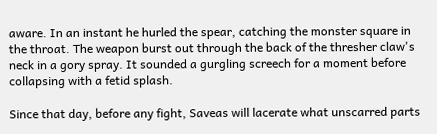aware. In an instant he hurled the spear, catching the monster square in the throat. The weapon burst out through the back of the thresher claw's neck in a gory spray. It sounded a gurgling screech for a moment before collapsing with a fetid splash.

Since that day, before any fight, Saveas will lacerate what unscarred parts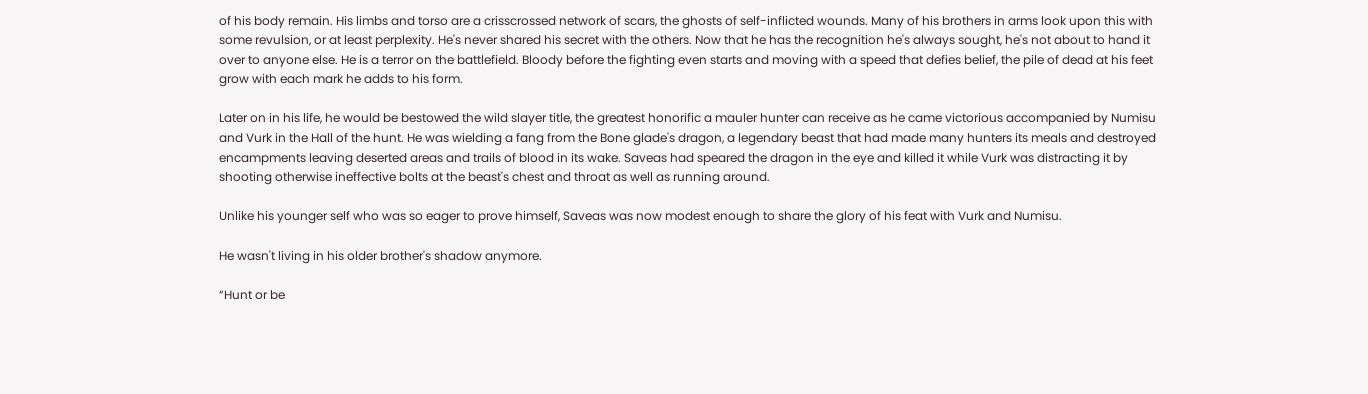of his body remain. His limbs and torso are a crisscrossed network of scars, the ghosts of self-inflicted wounds. Many of his brothers in arms look upon this with some revulsion, or at least perplexity. He's never shared his secret with the others. Now that he has the recognition he's always sought, he's not about to hand it over to anyone else. He is a terror on the battlefield. Bloody before the fighting even starts and moving with a speed that defies belief, the pile of dead at his feet grow with each mark he adds to his form.

Later on in his life, he would be bestowed the wild slayer title, the greatest honorific a mauler hunter can receive as he came victorious accompanied by Numisu and Vurk in the Hall of the hunt. He was wielding a fang from the Bone glade's dragon, a legendary beast that had made many hunters its meals and destroyed encampments leaving deserted areas and trails of blood in its wake. Saveas had speared the dragon in the eye and killed it while Vurk was distracting it by shooting otherwise ineffective bolts at the beast's chest and throat as well as running around.

Unlike his younger self who was so eager to prove himself, Saveas was now modest enough to share the glory of his feat with Vurk and Numisu.

He wasn't living in his older brother's shadow anymore.

“Hunt or be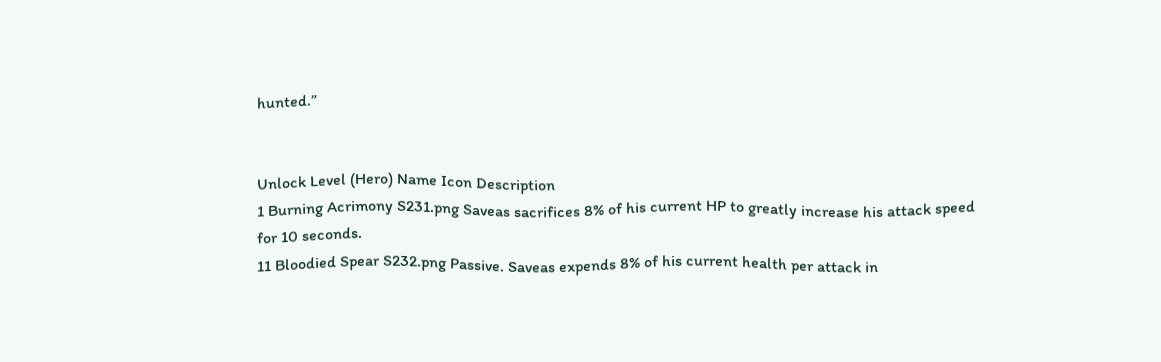hunted.”


Unlock Level (Hero) Name Icon Description
1 Burning Acrimony S231.png Saveas sacrifices 8% of his current HP to greatly increase his attack speed for 10 seconds.
11 Bloodied Spear S232.png Passive. Saveas expends 8% of his current health per attack in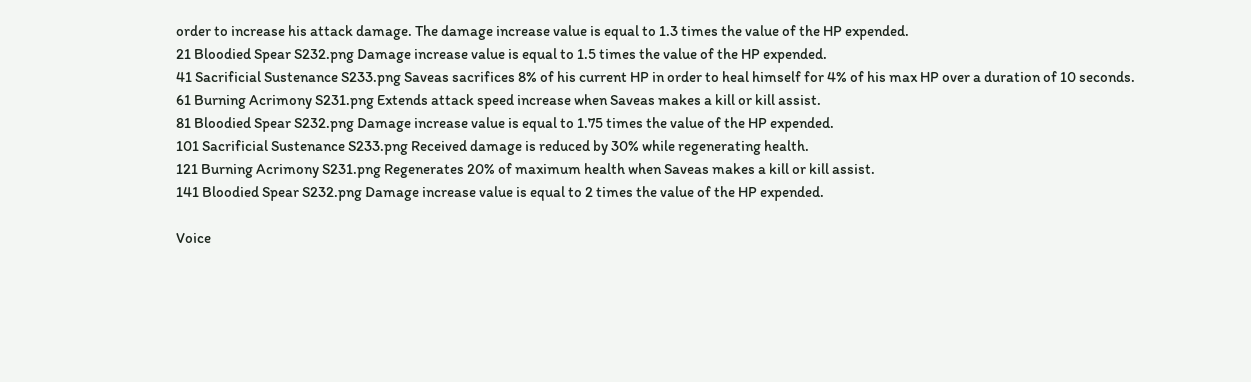order to increase his attack damage. The damage increase value is equal to 1.3 times the value of the HP expended.
21 Bloodied Spear S232.png Damage increase value is equal to 1.5 times the value of the HP expended.
41 Sacrificial Sustenance S233.png Saveas sacrifices 8% of his current HP in order to heal himself for 4% of his max HP over a duration of 10 seconds.
61 Burning Acrimony S231.png Extends attack speed increase when Saveas makes a kill or kill assist.
81 Bloodied Spear S232.png Damage increase value is equal to 1.75 times the value of the HP expended.
101 Sacrificial Sustenance S233.png Received damage is reduced by 30% while regenerating health.
121 Burning Acrimony S231.png Regenerates 20% of maximum health when Saveas makes a kill or kill assist.
141 Bloodied Spear S232.png Damage increase value is equal to 2 times the value of the HP expended.

Voice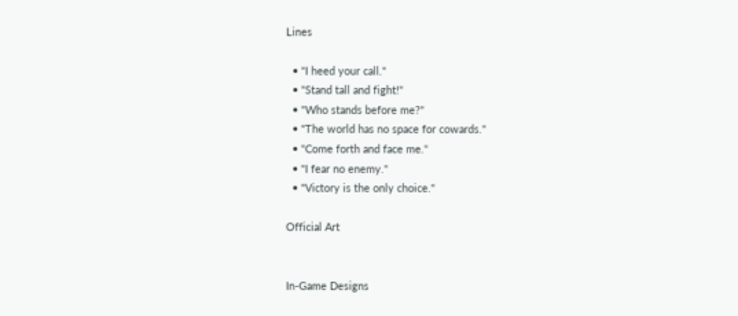Lines

  • "I heed your call."
  • "Stand tall and fight!"
  • "Who stands before me?"
  • "The world has no space for cowards."
  • "Come forth and face me."
  • "I fear no enemy."
  • "Victory is the only choice."

Official Art


In-Game Designs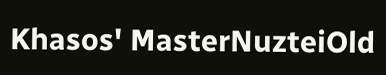Khasos' MasterNuzteiOld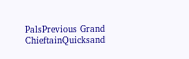PalsPrevious Grand ChieftainQuicksand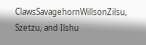ClawsSavagehornWillsonZilsu, Szetzu, and Ilshu